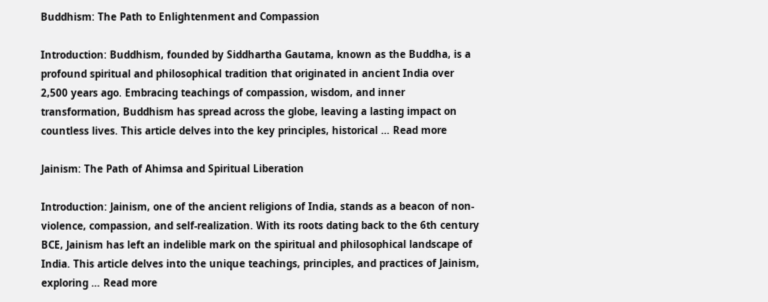Buddhism: The Path to Enlightenment and Compassion

Introduction: Buddhism, founded by Siddhartha Gautama, known as the Buddha, is a profound spiritual and philosophical tradition that originated in ancient India over 2,500 years ago. Embracing teachings of compassion, wisdom, and inner transformation, Buddhism has spread across the globe, leaving a lasting impact on countless lives. This article delves into the key principles, historical … Read more

Jainism: The Path of Ahimsa and Spiritual Liberation

Introduction: Jainism, one of the ancient religions of India, stands as a beacon of non-violence, compassion, and self-realization. With its roots dating back to the 6th century BCE, Jainism has left an indelible mark on the spiritual and philosophical landscape of India. This article delves into the unique teachings, principles, and practices of Jainism, exploring … Read more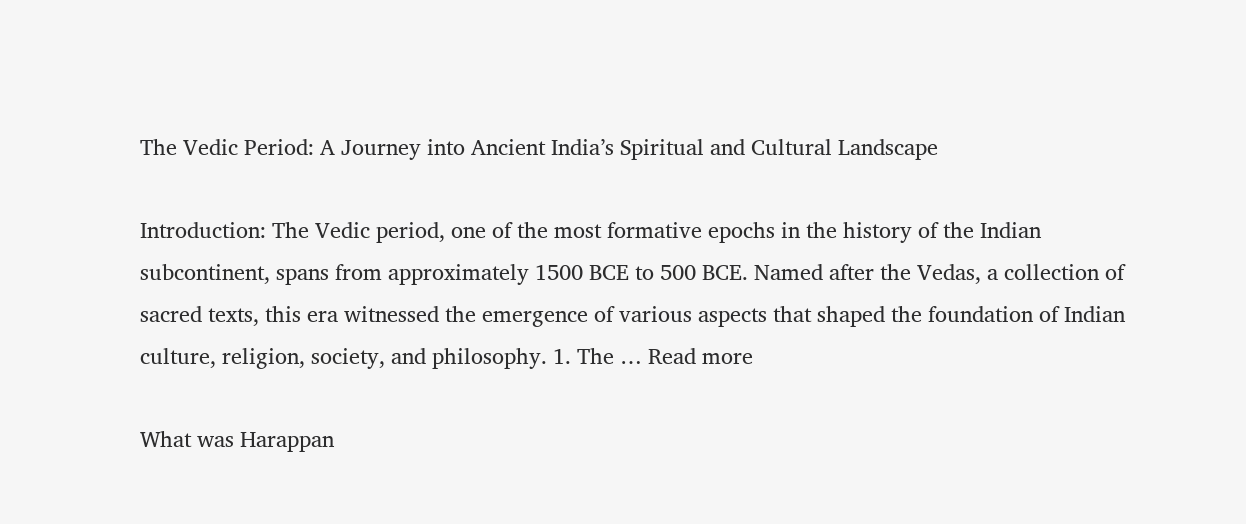The Vedic Period: A Journey into Ancient India’s Spiritual and Cultural Landscape

Introduction: The Vedic period, one of the most formative epochs in the history of the Indian subcontinent, spans from approximately 1500 BCE to 500 BCE. Named after the Vedas, a collection of sacred texts, this era witnessed the emergence of various aspects that shaped the foundation of Indian culture, religion, society, and philosophy. 1. The … Read more

What was Harappan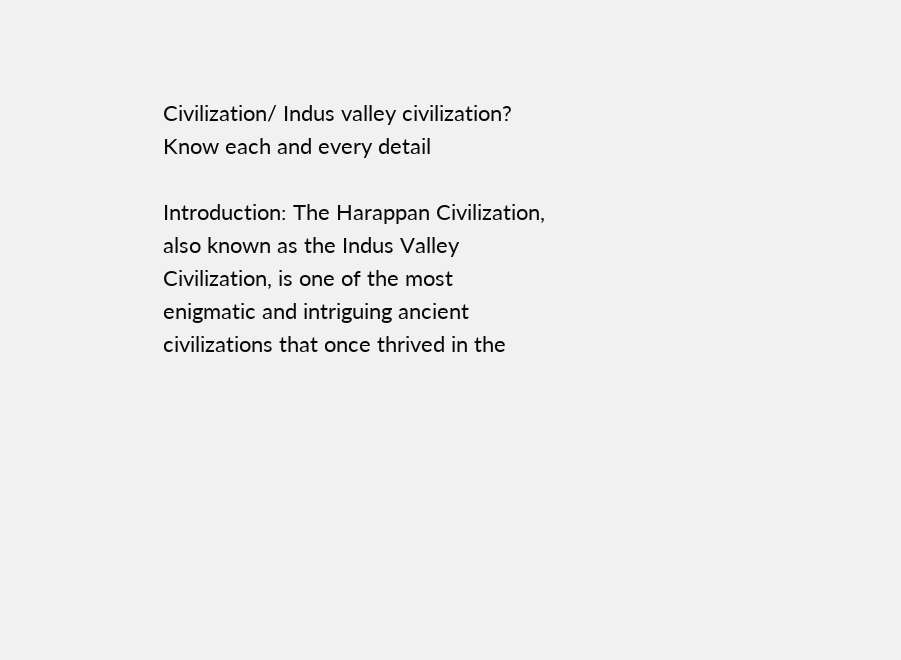Civilization/ Indus valley civilization? Know each and every detail

Introduction: The Harappan Civilization, also known as the Indus Valley Civilization, is one of the most enigmatic and intriguing ancient civilizations that once thrived in the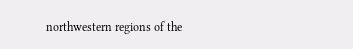northwestern regions of the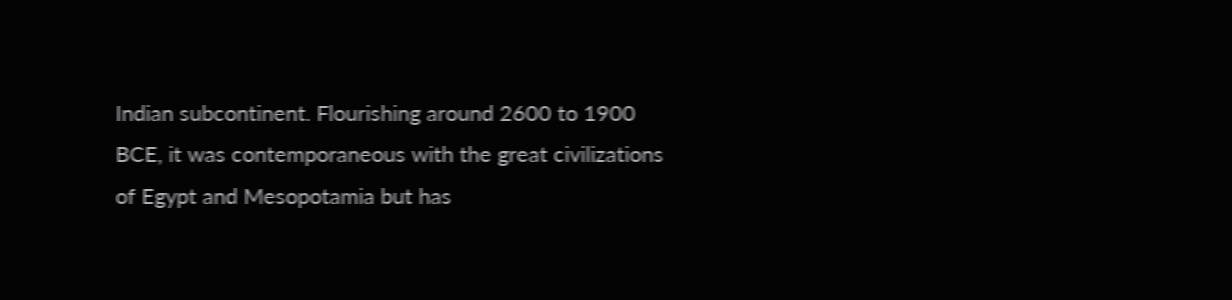Indian subcontinent. Flourishing around 2600 to 1900 BCE, it was contemporaneous with the great civilizations of Egypt and Mesopotamia but has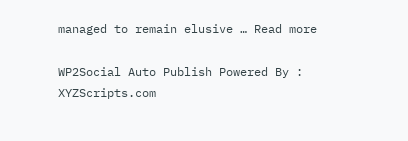managed to remain elusive … Read more

WP2Social Auto Publish Powered By : XYZScripts.com